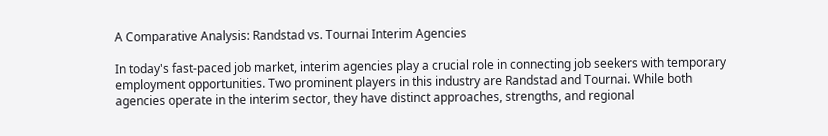A Comparative Analysis: Randstad vs. Tournai Interim Agencies

In today's fast-paced job market, interim agencies play a crucial role in connecting job seekers with temporary employment opportunities. Two prominent players in this industry are Randstad and Tournai. While both agencies operate in the interim sector, they have distinct approaches, strengths, and regional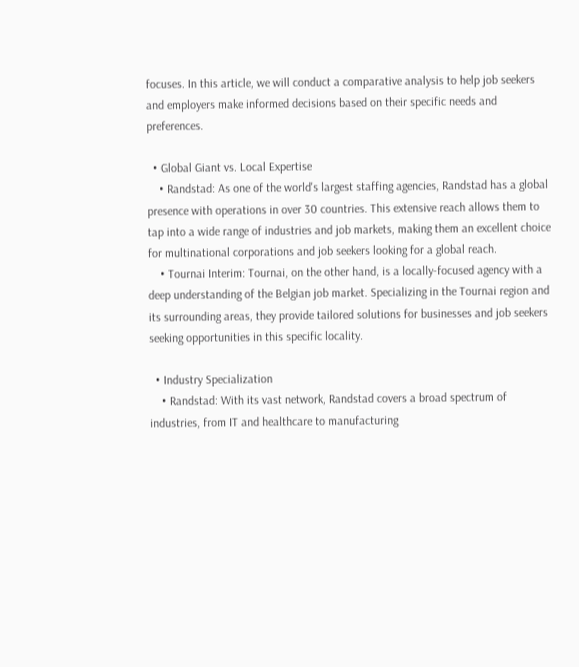focuses. In this article, we will conduct a comparative analysis to help job seekers and employers make informed decisions based on their specific needs and preferences.

  • Global Giant vs. Local Expertise
    • Randstad: As one of the world's largest staffing agencies, Randstad has a global presence with operations in over 30 countries. This extensive reach allows them to tap into a wide range of industries and job markets, making them an excellent choice for multinational corporations and job seekers looking for a global reach.
    • Tournai Interim: Tournai, on the other hand, is a locally-focused agency with a deep understanding of the Belgian job market. Specializing in the Tournai region and its surrounding areas, they provide tailored solutions for businesses and job seekers seeking opportunities in this specific locality.

  • Industry Specialization
    • Randstad: With its vast network, Randstad covers a broad spectrum of industries, from IT and healthcare to manufacturing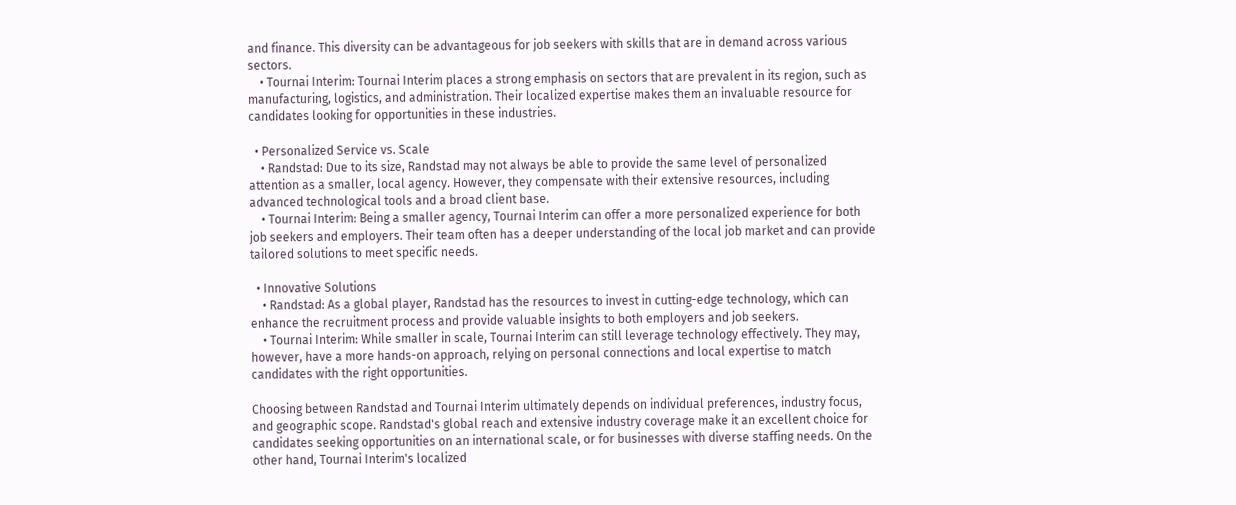and finance. This diversity can be advantageous for job seekers with skills that are in demand across various sectors.
    • Tournai Interim: Tournai Interim places a strong emphasis on sectors that are prevalent in its region, such as manufacturing, logistics, and administration. Their localized expertise makes them an invaluable resource for candidates looking for opportunities in these industries.

  • Personalized Service vs. Scale
    • Randstad: Due to its size, Randstad may not always be able to provide the same level of personalized attention as a smaller, local agency. However, they compensate with their extensive resources, including advanced technological tools and a broad client base.
    • Tournai Interim: Being a smaller agency, Tournai Interim can offer a more personalized experience for both job seekers and employers. Their team often has a deeper understanding of the local job market and can provide tailored solutions to meet specific needs.

  • Innovative Solutions
    • Randstad: As a global player, Randstad has the resources to invest in cutting-edge technology, which can enhance the recruitment process and provide valuable insights to both employers and job seekers.
    • Tournai Interim: While smaller in scale, Tournai Interim can still leverage technology effectively. They may, however, have a more hands-on approach, relying on personal connections and local expertise to match candidates with the right opportunities.

Choosing between Randstad and Tournai Interim ultimately depends on individual preferences, industry focus, and geographic scope. Randstad's global reach and extensive industry coverage make it an excellent choice for candidates seeking opportunities on an international scale, or for businesses with diverse staffing needs. On the other hand, Tournai Interim's localized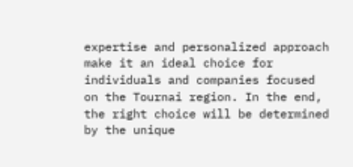expertise and personalized approach make it an ideal choice for individuals and companies focused on the Tournai region. In the end, the right choice will be determined by the unique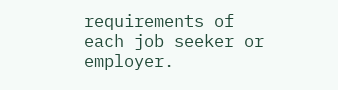requirements of each job seeker or employer.